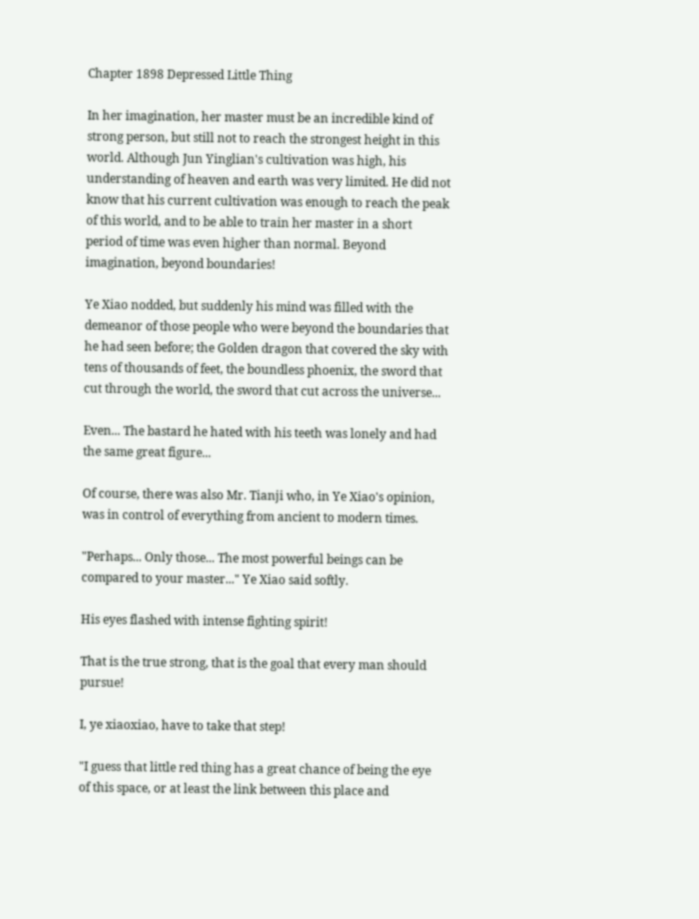Chapter 1898 Depressed Little Thing

In her imagination, her master must be an incredible kind of strong person, but still not to reach the strongest height in this world. Although Jun Yinglian's cultivation was high, his understanding of heaven and earth was very limited. He did not know that his current cultivation was enough to reach the peak of this world, and to be able to train her master in a short period of time was even higher than normal. Beyond imagination, beyond boundaries!

Ye Xiao nodded, but suddenly his mind was filled with the demeanor of those people who were beyond the boundaries that he had seen before; the Golden dragon that covered the sky with tens of thousands of feet, the boundless phoenix, the sword that cut through the world, the sword that cut across the universe...

Even... The bastard he hated with his teeth was lonely and had the same great figure...

Of course, there was also Mr. Tianji who, in Ye Xiao's opinion, was in control of everything from ancient to modern times.

"Perhaps... Only those... The most powerful beings can be compared to your master..." Ye Xiao said softly.

His eyes flashed with intense fighting spirit!

That is the true strong, that is the goal that every man should pursue!

I, ye xiaoxiao, have to take that step!

"I guess that little red thing has a great chance of being the eye of this space, or at least the link between this place and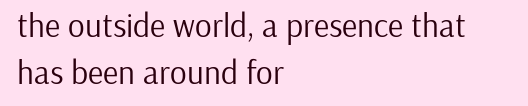the outside world, a presence that has been around for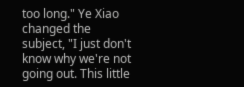too long." Ye Xiao changed the subject, "I just don't know why we're not going out. This little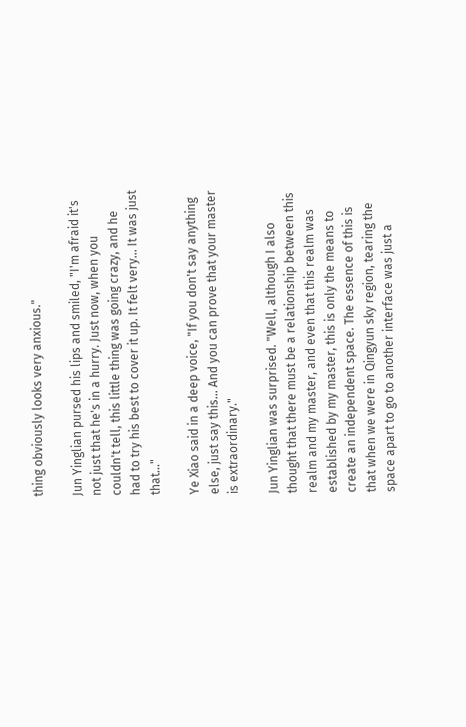thing obviously looks very anxious."

Jun Yinglian pursed his lips and smiled, "I'm afraid it's not just that he's in a hurry. Just now, when you couldn't tell, this little thing was going crazy, and he had to try his best to cover it up. It felt very... It was just that..."

Ye Xiao said in a deep voice, "If you don't say anything else, just say this... And you can prove that your master is extraordinary."

Jun Yinglian was surprised. "Well, although I also thought that there must be a relationship between this realm and my master, and even that this realm was established by my master, this is only the means to create an independent space. The essence of this is that when we were in Qingyun sky region, tearing the space apart to go to another interface was just a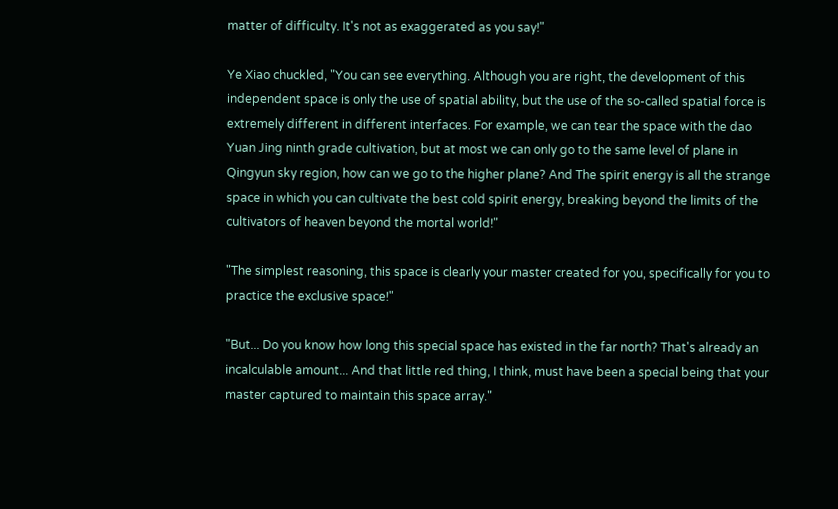matter of difficulty. It's not as exaggerated as you say!"

Ye Xiao chuckled, "You can see everything. Although you are right, the development of this independent space is only the use of spatial ability, but the use of the so-called spatial force is extremely different in different interfaces. For example, we can tear the space with the dao Yuan Jing ninth grade cultivation, but at most we can only go to the same level of plane in Qingyun sky region, how can we go to the higher plane? And The spirit energy is all the strange space in which you can cultivate the best cold spirit energy, breaking beyond the limits of the cultivators of heaven beyond the mortal world!"

"The simplest reasoning, this space is clearly your master created for you, specifically for you to practice the exclusive space!"

"But... Do you know how long this special space has existed in the far north? That's already an incalculable amount... And that little red thing, I think, must have been a special being that your master captured to maintain this space array."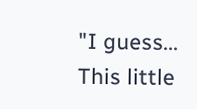"I guess... This little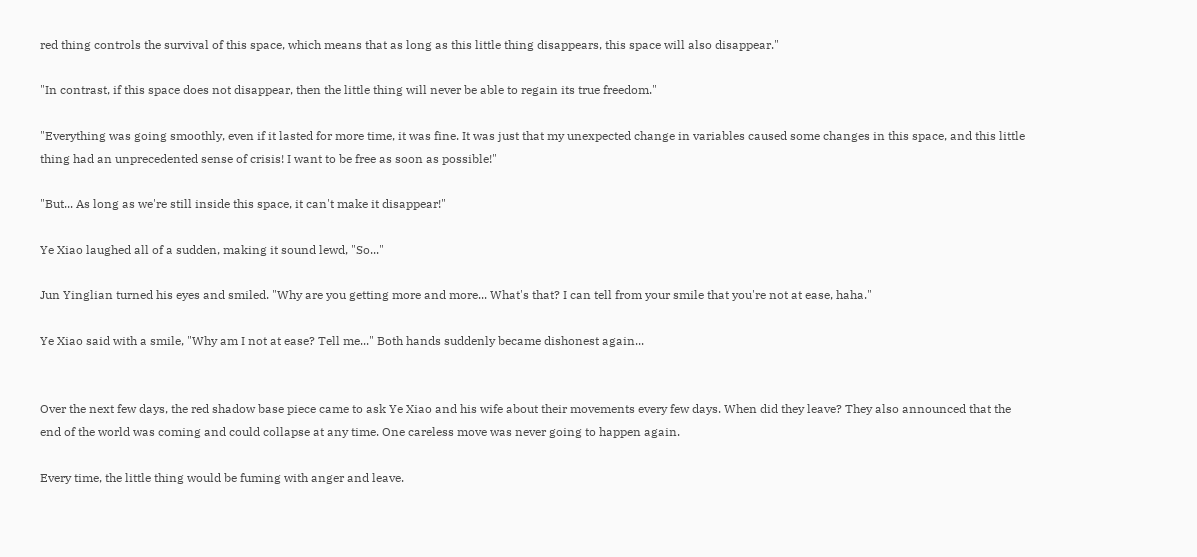red thing controls the survival of this space, which means that as long as this little thing disappears, this space will also disappear."

"In contrast, if this space does not disappear, then the little thing will never be able to regain its true freedom."

"Everything was going smoothly, even if it lasted for more time, it was fine. It was just that my unexpected change in variables caused some changes in this space, and this little thing had an unprecedented sense of crisis! I want to be free as soon as possible!"

"But... As long as we're still inside this space, it can't make it disappear!"

Ye Xiao laughed all of a sudden, making it sound lewd, "So..."

Jun Yinglian turned his eyes and smiled. "Why are you getting more and more... What's that? I can tell from your smile that you're not at ease, haha."

Ye Xiao said with a smile, "Why am I not at ease? Tell me..." Both hands suddenly became dishonest again...


Over the next few days, the red shadow base piece came to ask Ye Xiao and his wife about their movements every few days. When did they leave? They also announced that the end of the world was coming and could collapse at any time. One careless move was never going to happen again.

Every time, the little thing would be fuming with anger and leave.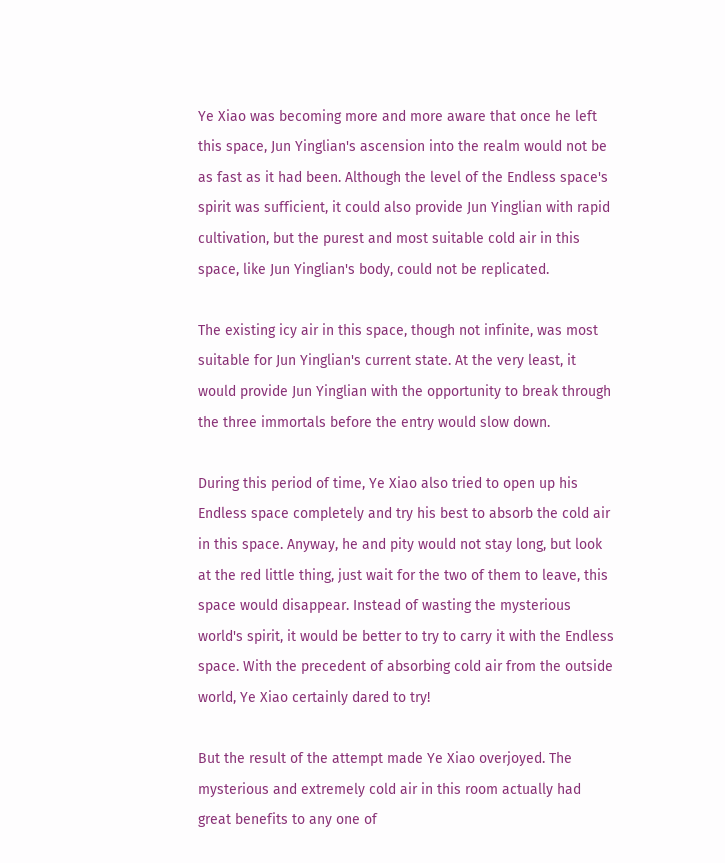Ye Xiao was becoming more and more aware that once he left this space, Jun Yinglian's ascension into the realm would not be as fast as it had been. Although the level of the Endless space's spirit was sufficient, it could also provide Jun Yinglian with rapid cultivation, but the purest and most suitable cold air in this space, like Jun Yinglian's body, could not be replicated.

The existing icy air in this space, though not infinite, was most suitable for Jun Yinglian's current state. At the very least, it would provide Jun Yinglian with the opportunity to break through the three immortals before the entry would slow down.

During this period of time, Ye Xiao also tried to open up his Endless space completely and try his best to absorb the cold air in this space. Anyway, he and pity would not stay long, but look at the red little thing, just wait for the two of them to leave, this space would disappear. Instead of wasting the mysterious world's spirit, it would be better to try to carry it with the Endless space. With the precedent of absorbing cold air from the outside world, Ye Xiao certainly dared to try!

But the result of the attempt made Ye Xiao overjoyed. The mysterious and extremely cold air in this room actually had great benefits to any one of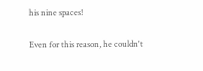his nine spaces!

Even for this reason, he couldn't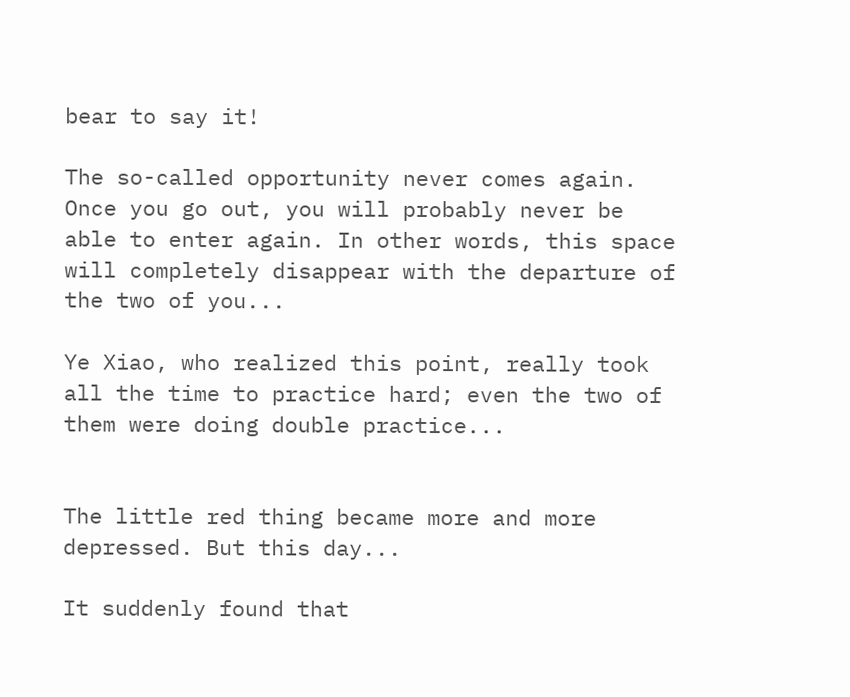bear to say it!

The so-called opportunity never comes again. Once you go out, you will probably never be able to enter again. In other words, this space will completely disappear with the departure of the two of you...

Ye Xiao, who realized this point, really took all the time to practice hard; even the two of them were doing double practice...


The little red thing became more and more depressed. But this day...

It suddenly found that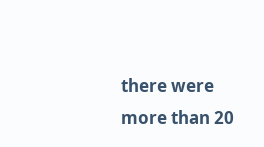there were more than 20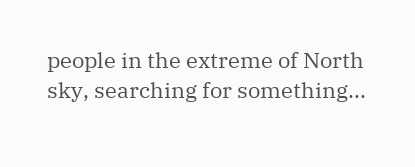people in the extreme of North sky, searching for something...